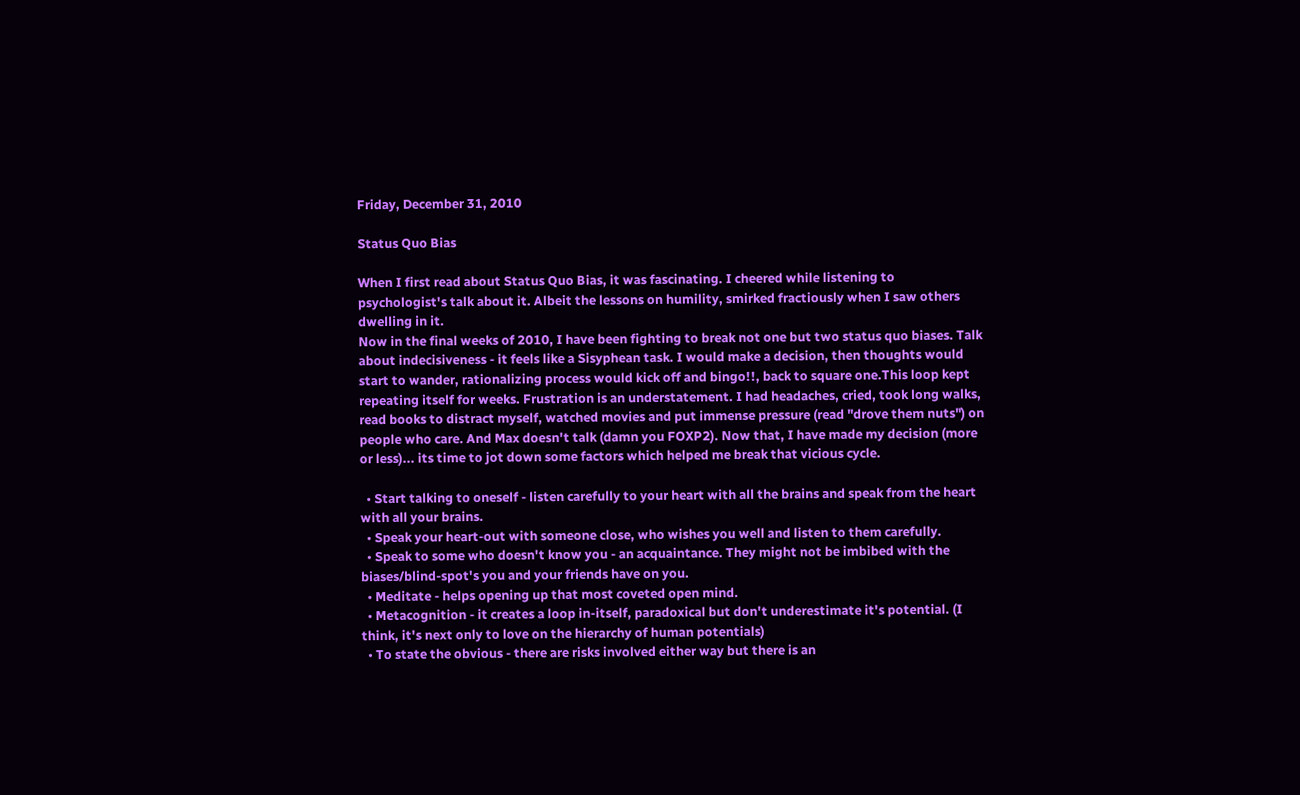Friday, December 31, 2010

Status Quo Bias

When I first read about Status Quo Bias, it was fascinating. I cheered while listening to psychologist's talk about it. Albeit the lessons on humility, smirked fractiously when I saw others dwelling in it.
Now in the final weeks of 2010, I have been fighting to break not one but two status quo biases. Talk about indecisiveness - it feels like a Sisyphean task. I would make a decision, then thoughts would start to wander, rationalizing process would kick off and bingo!!, back to square one.This loop kept repeating itself for weeks. Frustration is an understatement. I had headaches, cried, took long walks, read books to distract myself, watched movies and put immense pressure (read "drove them nuts") on people who care. And Max doesn't talk (damn you FOXP2). Now that, I have made my decision (more or less)... its time to jot down some factors which helped me break that vicious cycle.

  • Start talking to oneself - listen carefully to your heart with all the brains and speak from the heart with all your brains.
  • Speak your heart-out with someone close, who wishes you well and listen to them carefully.
  • Speak to some who doesn't know you - an acquaintance. They might not be imbibed with the biases/blind-spot's you and your friends have on you.
  • Meditate - helps opening up that most coveted open mind.
  • Metacognition - it creates a loop in-itself, paradoxical but don't underestimate it's potential. (I think, it's next only to love on the hierarchy of human potentials)
  • To state the obvious - there are risks involved either way but there is an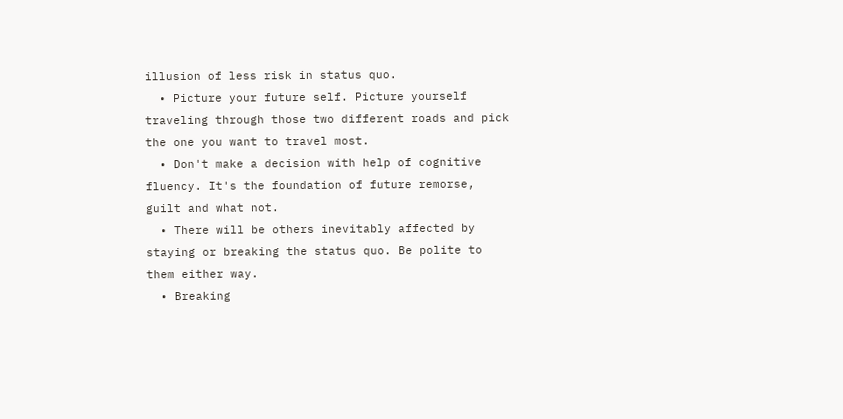illusion of less risk in status quo.
  • Picture your future self. Picture yourself traveling through those two different roads and pick the one you want to travel most.
  • Don't make a decision with help of cognitive fluency. It's the foundation of future remorse, guilt and what not.
  • There will be others inevitably affected by staying or breaking the status quo. Be polite to them either way.
  • Breaking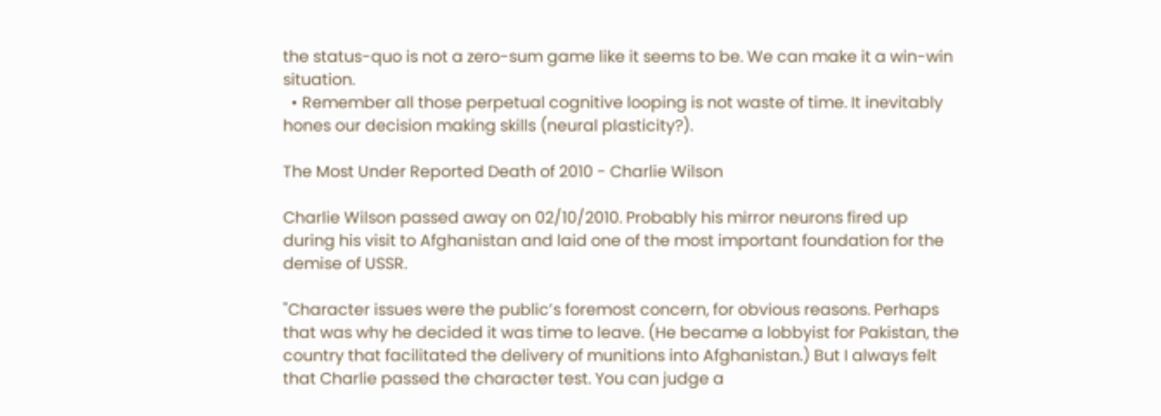the status-quo is not a zero-sum game like it seems to be. We can make it a win-win situation.
  • Remember all those perpetual cognitive looping is not waste of time. It inevitably hones our decision making skills (neural plasticity?).

The Most Under Reported Death of 2010 - Charlie Wilson

Charlie Wilson passed away on 02/10/2010. Probably his mirror neurons fired up during his visit to Afghanistan and laid one of the most important foundation for the demise of USSR.

"Character issues were the public’s foremost concern, for obvious reasons. Perhaps that was why he decided it was time to leave. (He became a lobbyist for Pakistan, the country that facilitated the delivery of munitions into Afghanistan.) But I always felt that Charlie passed the character test. You can judge a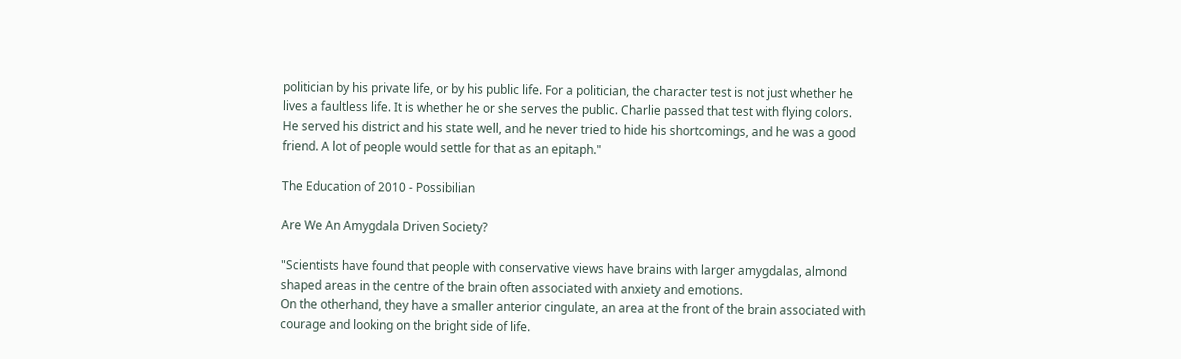politician by his private life, or by his public life. For a politician, the character test is not just whether he lives a faultless life. It is whether he or she serves the public. Charlie passed that test with flying colors. He served his district and his state well, and he never tried to hide his shortcomings, and he was a good friend. A lot of people would settle for that as an epitaph."

The Education of 2010 - Possibilian

Are We An Amygdala Driven Society?

"Scientists have found that people with conservative views have brains with larger amygdalas, almond shaped areas in the centre of the brain often associated with anxiety and emotions.
On the otherhand, they have a smaller anterior cingulate, an area at the front of the brain associated with courage and looking on the bright side of life.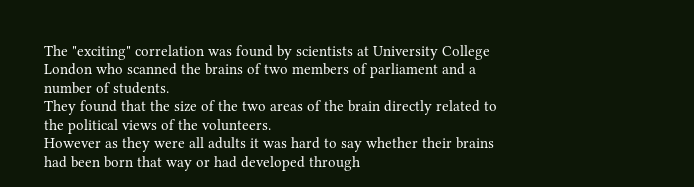The "exciting" correlation was found by scientists at University College London who scanned the brains of two members of parliament and a number of students.
They found that the size of the two areas of the brain directly related to the political views of the volunteers.
However as they were all adults it was hard to say whether their brains had been born that way or had developed through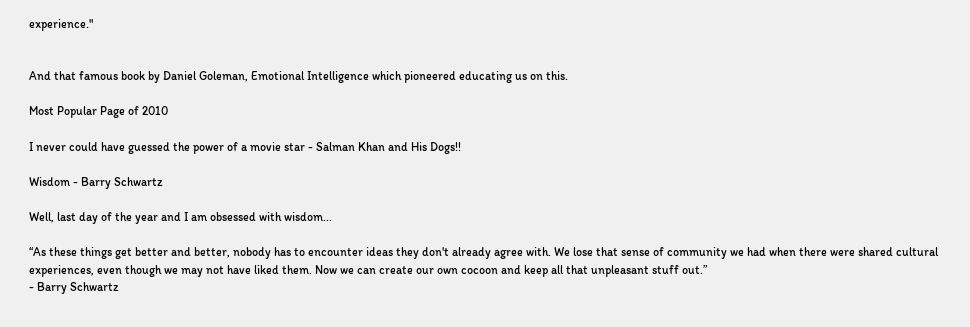experience."


And that famous book by Daniel Goleman, Emotional Intelligence which pioneered educating us on this.

Most Popular Page of 2010

I never could have guessed the power of a movie star - Salman Khan and His Dogs!!

Wisdom - Barry Schwartz

Well, last day of the year and I am obsessed with wisdom...

“As these things get better and better, nobody has to encounter ideas they don't already agree with. We lose that sense of community we had when there were shared cultural experiences, even though we may not have liked them. Now we can create our own cocoon and keep all that unpleasant stuff out.”
- Barry Schwartz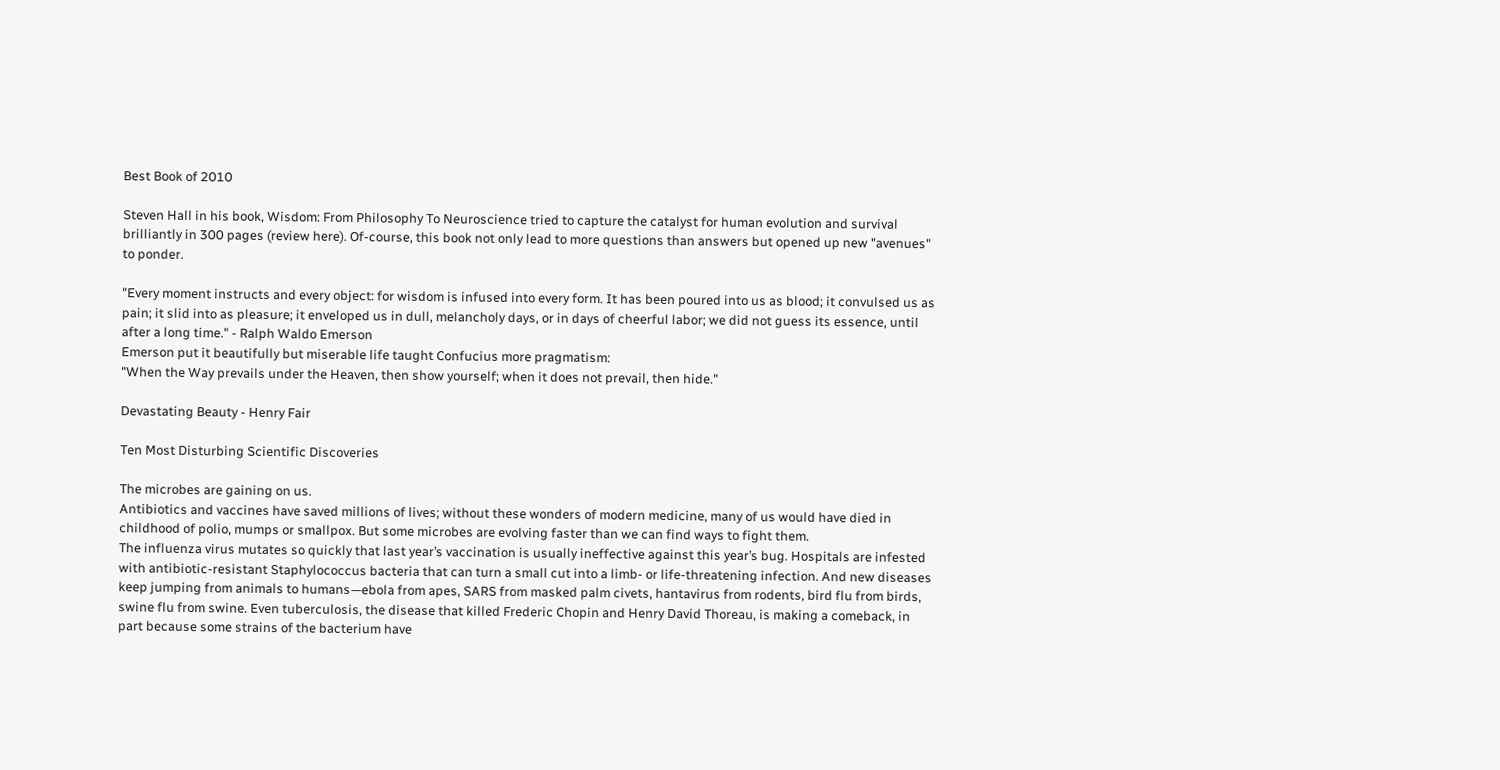Best Book of 2010

Steven Hall in his book, Wisdom: From Philosophy To Neuroscience tried to capture the catalyst for human evolution and survival brilliantly in 300 pages (review here). Of-course, this book not only lead to more questions than answers but opened up new "avenues" to ponder.

"Every moment instructs and every object: for wisdom is infused into every form. It has been poured into us as blood; it convulsed us as pain; it slid into as pleasure; it enveloped us in dull, melancholy days, or in days of cheerful labor; we did not guess its essence, until after a long time." - Ralph Waldo Emerson
Emerson put it beautifully but miserable life taught Confucius more pragmatism:
"When the Way prevails under the Heaven, then show yourself; when it does not prevail, then hide."

Devastating Beauty - Henry Fair

Ten Most Disturbing Scientific Discoveries

The microbes are gaining on us.
Antibiotics and vaccines have saved millions of lives; without these wonders of modern medicine, many of us would have died in childhood of polio, mumps or smallpox. But some microbes are evolving faster than we can find ways to fight them.
The influenza virus mutates so quickly that last year’s vaccination is usually ineffective against this year’s bug. Hospitals are infested with antibiotic-resistant Staphylococcus bacteria that can turn a small cut into a limb- or life-threatening infection. And new diseases keep jumping from animals to humans—ebola from apes, SARS from masked palm civets, hantavirus from rodents, bird flu from birds, swine flu from swine. Even tuberculosis, the disease that killed Frederic Chopin and Henry David Thoreau, is making a comeback, in part because some strains of the bacterium have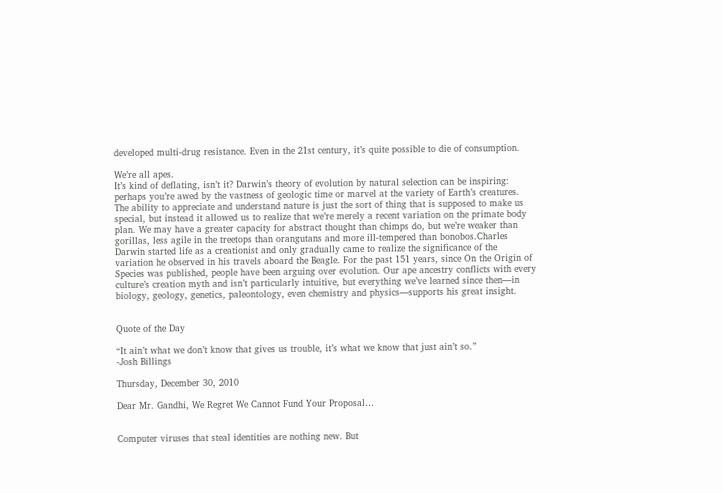developed multi-drug resistance. Even in the 21st century, it’s quite possible to die of consumption.

We’re all apes.
It’s kind of deflating, isn’t it? Darwin’s theory of evolution by natural selection can be inspiring: perhaps you’re awed by the vastness of geologic time or marvel at the variety of Earth’s creatures. The ability to appreciate and understand nature is just the sort of thing that is supposed to make us special, but instead it allowed us to realize that we’re merely a recent variation on the primate body plan. We may have a greater capacity for abstract thought than chimps do, but we’re weaker than gorillas, less agile in the treetops than orangutans and more ill-tempered than bonobos.Charles Darwin started life as a creationist and only gradually came to realize the significance of the variation he observed in his travels aboard the Beagle. For the past 151 years, since On the Origin of Species was published, people have been arguing over evolution. Our ape ancestry conflicts with every culture’s creation myth and isn’t particularly intuitive, but everything we’ve learned since then—in biology, geology, genetics, paleontology, even chemistry and physics—supports his great insight.


Quote of the Day

“It ain’t what we don’t know that gives us trouble, it’s what we know that just ain’t so.”
-Josh Billings

Thursday, December 30, 2010

Dear Mr. Gandhi, We Regret We Cannot Fund Your Proposal…


Computer viruses that steal identities are nothing new. But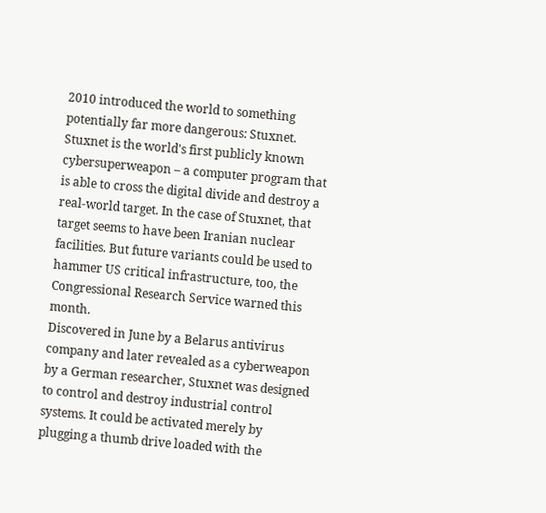2010 introduced the world to something potentially far more dangerous: Stuxnet.
Stuxnet is the world's first publicly known cybersuperweapon – a computer program that is able to cross the digital divide and destroy a real-world target. In the case of Stuxnet, that target seems to have been Iranian nuclear facilities. But future variants could be used to hammer US critical infrastructure, too, the Congressional Research Service warned this month.
Discovered in June by a Belarus antivirus company and later revealed as a cyberweapon by a German researcher, Stuxnet was designed to control and destroy industrial control systems. It could be activated merely by plugging a thumb drive loaded with the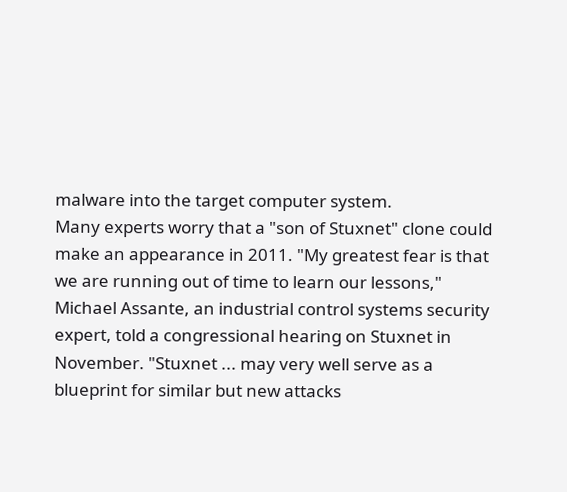malware into the target computer system.
Many experts worry that a "son of Stuxnet" clone could make an appearance in 2011. "My greatest fear is that we are running out of time to learn our lessons," Michael Assante, an industrial control systems security expert, told a congressional hearing on Stuxnet in November. "Stuxnet ... may very well serve as a blueprint for similar but new attacks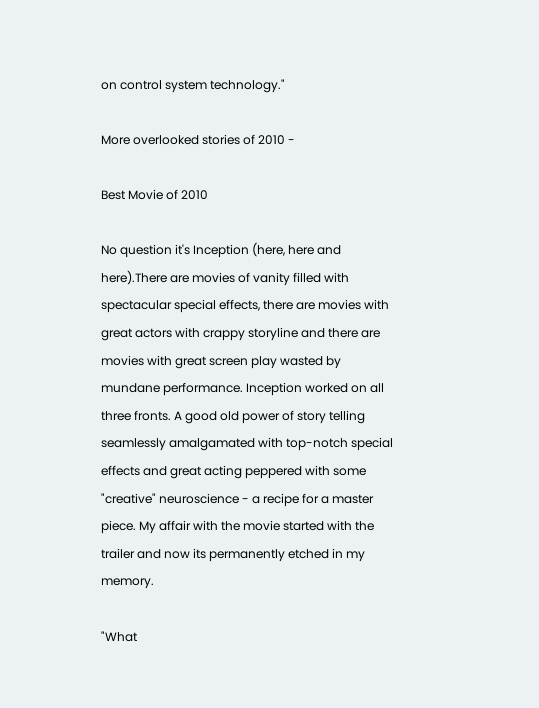on control system technology."

More overlooked stories of 2010 -

Best Movie of 2010

No question it's Inception (here, here and here).There are movies of vanity filled with spectacular special effects, there are movies with great actors with crappy storyline and there are movies with great screen play wasted by mundane performance. Inception worked on all three fronts. A good old power of story telling seamlessly amalgamated with top-notch special effects and great acting peppered with some "creative" neuroscience - a recipe for a master piece. My affair with the movie started with the trailer and now its permanently etched in my memory.

"What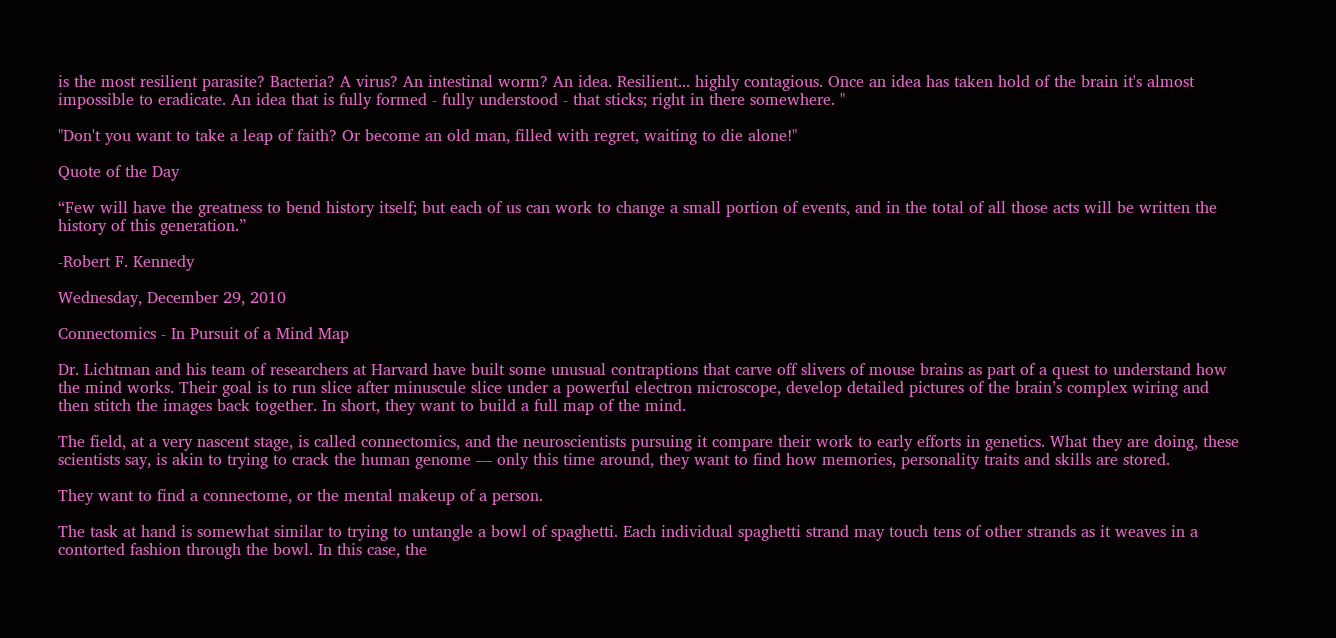is the most resilient parasite? Bacteria? A virus? An intestinal worm? An idea. Resilient... highly contagious. Once an idea has taken hold of the brain it's almost impossible to eradicate. An idea that is fully formed - fully understood - that sticks; right in there somewhere. "

"Don't you want to take a leap of faith? Or become an old man, filled with regret, waiting to die alone!"

Quote of the Day

“Few will have the greatness to bend history itself; but each of us can work to change a small portion of events, and in the total of all those acts will be written the history of this generation.”

-Robert F. Kennedy

Wednesday, December 29, 2010

Connectomics - In Pursuit of a Mind Map

Dr. Lichtman and his team of researchers at Harvard have built some unusual contraptions that carve off slivers of mouse brains as part of a quest to understand how the mind works. Their goal is to run slice after minuscule slice under a powerful electron microscope, develop detailed pictures of the brain’s complex wiring and then stitch the images back together. In short, they want to build a full map of the mind.

The field, at a very nascent stage, is called connectomics, and the neuroscientists pursuing it compare their work to early efforts in genetics. What they are doing, these scientists say, is akin to trying to crack the human genome — only this time around, they want to find how memories, personality traits and skills are stored.

They want to find a connectome, or the mental makeup of a person.

The task at hand is somewhat similar to trying to untangle a bowl of spaghetti. Each individual spaghetti strand may touch tens of other strands as it weaves in a contorted fashion through the bowl. In this case, the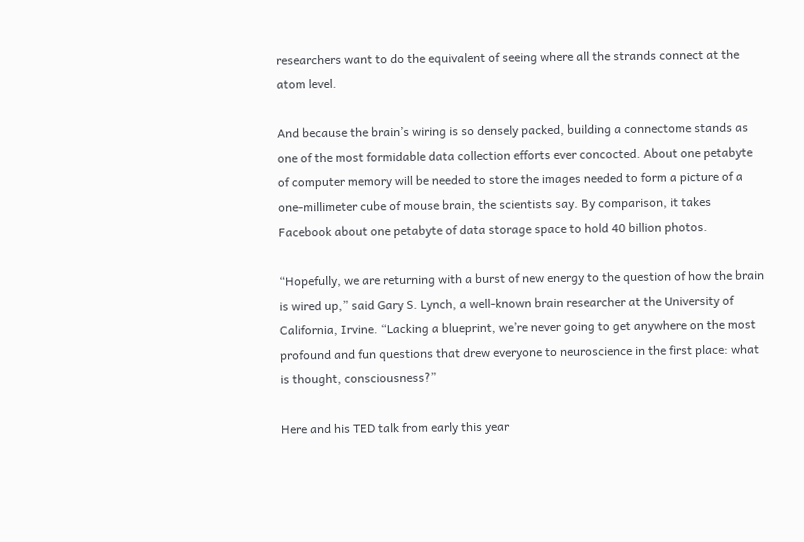researchers want to do the equivalent of seeing where all the strands connect at the atom level.

And because the brain’s wiring is so densely packed, building a connectome stands as one of the most formidable data collection efforts ever concocted. About one petabyte of computer memory will be needed to store the images needed to form a picture of a one-millimeter cube of mouse brain, the scientists say. By comparison, it takes Facebook about one petabyte of data storage space to hold 40 billion photos.

“Hopefully, we are returning with a burst of new energy to the question of how the brain is wired up,” said Gary S. Lynch, a well-known brain researcher at the University of California, Irvine. “Lacking a blueprint, we’re never going to get anywhere on the most profound and fun questions that drew everyone to neuroscience in the first place: what is thought, consciousness?”

Here and his TED talk from early this year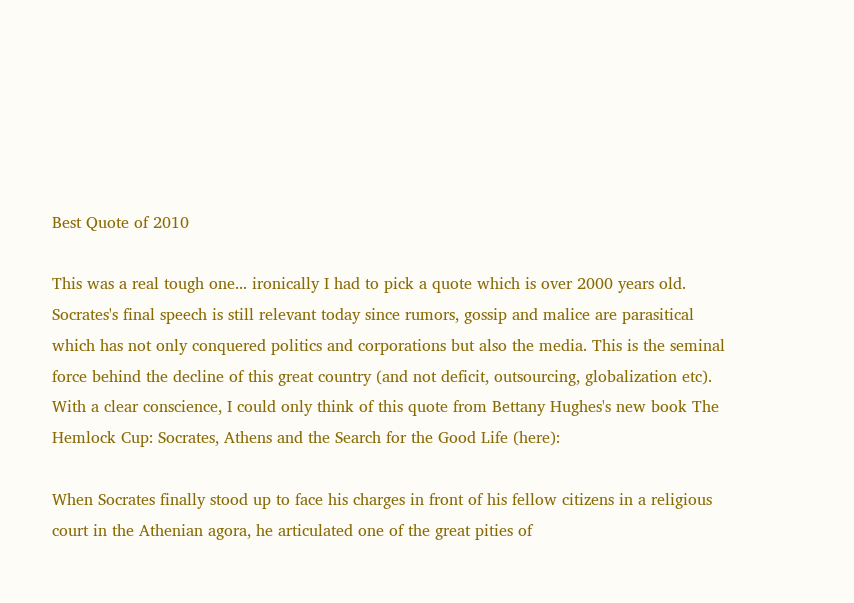Best Quote of 2010

This was a real tough one... ironically I had to pick a quote which is over 2000 years old. Socrates's final speech is still relevant today since rumors, gossip and malice are parasitical which has not only conquered politics and corporations but also the media. This is the seminal force behind the decline of this great country (and not deficit, outsourcing, globalization etc). With a clear conscience, I could only think of this quote from Bettany Hughes's new book The Hemlock Cup: Socrates, Athens and the Search for the Good Life (here):

When Socrates finally stood up to face his charges in front of his fellow citizens in a religious court in the Athenian agora, he articulated one of the great pities of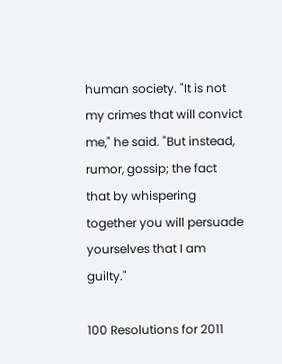human society. "It is not my crimes that will convict me," he said. "But instead, rumor, gossip; the fact that by whispering together you will persuade yourselves that I am guilty."

100 Resolutions for 2011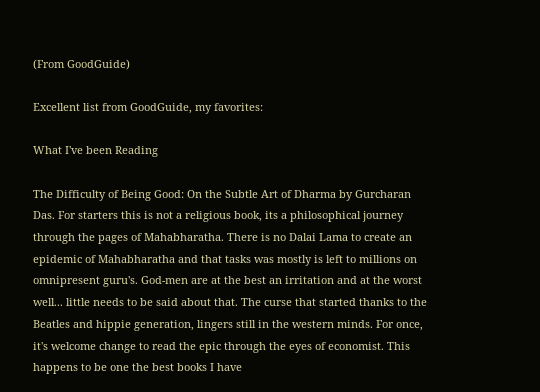(From GoodGuide)

Excellent list from GoodGuide, my favorites:

What I've been Reading

The Difficulty of Being Good: On the Subtle Art of Dharma by Gurcharan Das. For starters this is not a religious book, its a philosophical journey through the pages of Mahabharatha. There is no Dalai Lama to create an epidemic of Mahabharatha and that tasks was mostly is left to millions on omnipresent guru's. God-men are at the best an irritation and at the worst well... little needs to be said about that. The curse that started thanks to the Beatles and hippie generation, lingers still in the western minds. For once, it's welcome change to read the epic through the eyes of economist. This happens to be one the best books I have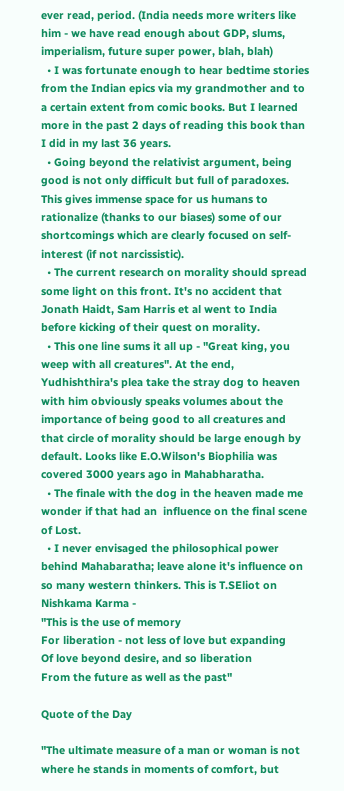ever read, period. (India needs more writers like him - we have read enough about GDP, slums, imperialism, future super power, blah, blah)
  • I was fortunate enough to hear bedtime stories from the Indian epics via my grandmother and to a certain extent from comic books. But I learned more in the past 2 days of reading this book than I did in my last 36 years.
  • Going beyond the relativist argument, being good is not only difficult but full of paradoxes. This gives immense space for us humans to rationalize (thanks to our biases) some of our shortcomings which are clearly focused on self-interest (if not narcissistic).
  • The current research on morality should spread some light on this front. It's no accident that Jonath Haidt, Sam Harris et al went to India before kicking of their quest on morality.
  • This one line sums it all up - "Great king, you weep with all creatures". At the end, Yudhishthira's plea take the stray dog to heaven with him obviously speaks volumes about the importance of being good to all creatures and that circle of morality should be large enough by default. Looks like E.O.Wilson's Biophilia was covered 3000 years ago in Mahabharatha.
  • The finale with the dog in the heaven made me wonder if that had an  influence on the final scene of Lost.
  • I never envisaged the philosophical power behind Mahabaratha; leave alone it's influence on so many western thinkers. This is T.SEliot on Nishkama Karma -
"This is the use of memory
For liberation - not less of love but expanding
Of love beyond desire, and so liberation
From the future as well as the past"

Quote of the Day

"The ultimate measure of a man or woman is not where he stands in moments of comfort, but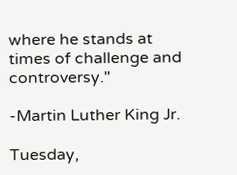where he stands at times of challenge and controversy."

-Martin Luther King Jr.

Tuesday,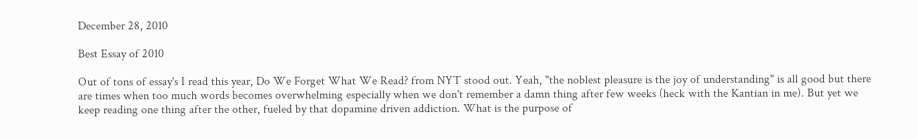December 28, 2010

Best Essay of 2010

Out of tons of essay's I read this year, Do We Forget What We Read? from NYT stood out. Yeah, "the noblest pleasure is the joy of understanding" is all good but there are times when too much words becomes overwhelming especially when we don't remember a damn thing after few weeks (heck with the Kantian in me). But yet we keep reading one thing after the other, fueled by that dopamine driven addiction. What is the purpose of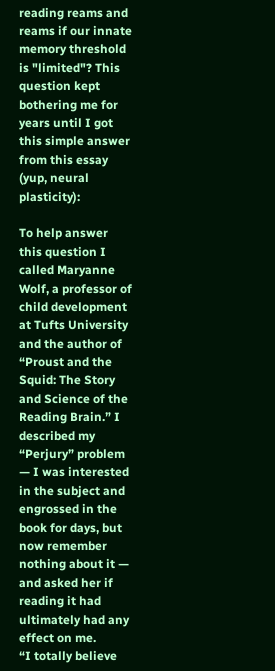reading reams and reams if our innate memory threshold is "limited"? This question kept bothering me for years until I got this simple answer from this essay (yup, neural plasticity):

To help answer this question I called Maryanne Wolf, a professor of child development at Tufts University and the author of “Proust and the Squid: The Story and Science of the Reading Brain.” I described my “Perjury” problem — I was interested in the subject and engrossed in the book for days, but now remember nothing about it — and asked her if reading it had ultimately had any effect on me.
“I totally believe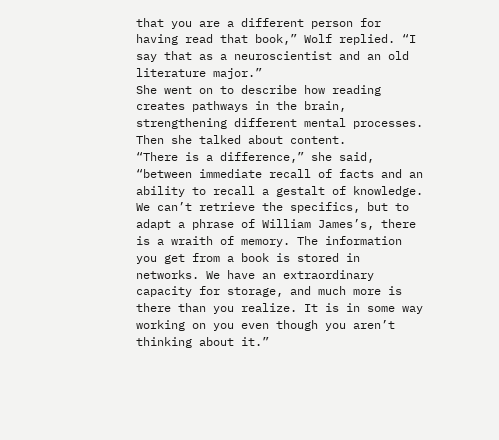that you are a different person for having read that book,” Wolf replied. “I say that as a neuroscientist and an old literature major.”
She went on to describe how reading creates pathways in the brain, strengthening different mental processes. Then she talked about content.
“There is a difference,” she said, “between immediate recall of facts and an ability to recall a gestalt of knowledge. We can’t retrieve the specifics, but to adapt a phrase of William James’s, there is a wraith of memory. The information you get from a book is stored in networks. We have an extraordinary capacity for storage, and much more is there than you realize. It is in some way working on you even though you aren’t thinking about it.”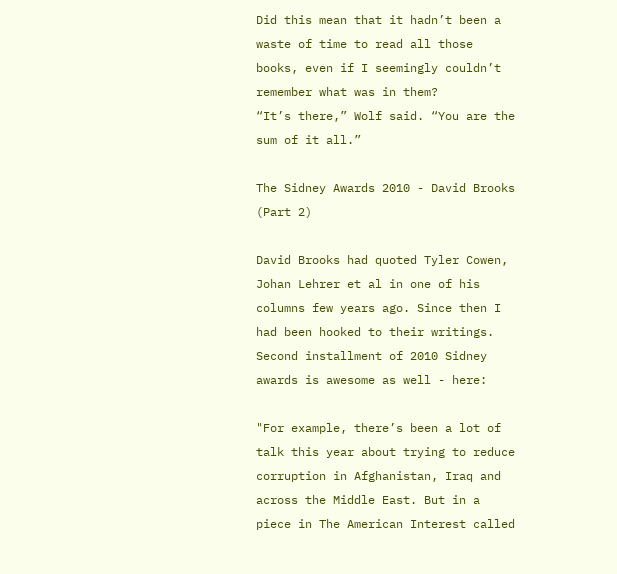Did this mean that it hadn’t been a waste of time to read all those books, even if I seemingly couldn’t remember what was in them?
“It’s there,” Wolf said. “You are the sum of it all.”

The Sidney Awards 2010 - David Brooks (Part 2)

David Brooks had quoted Tyler Cowen, Johan Lehrer et al in one of his columns few years ago. Since then I had been hooked to their writings. Second installment of 2010 Sidney awards is awesome as well - here:

"For example, there’s been a lot of talk this year about trying to reduce corruption in Afghanistan, Iraq and across the Middle East. But in a piece in The American Interest called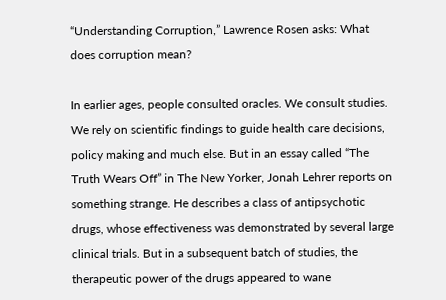“Understanding Corruption,” Lawrence Rosen asks: What does corruption mean?

In earlier ages, people consulted oracles. We consult studies. We rely on scientific findings to guide health care decisions, policy making and much else. But in an essay called “The Truth Wears Off” in The New Yorker, Jonah Lehrer reports on something strange. He describes a class of antipsychotic drugs, whose effectiveness was demonstrated by several large clinical trials. But in a subsequent batch of studies, the therapeutic power of the drugs appeared to wane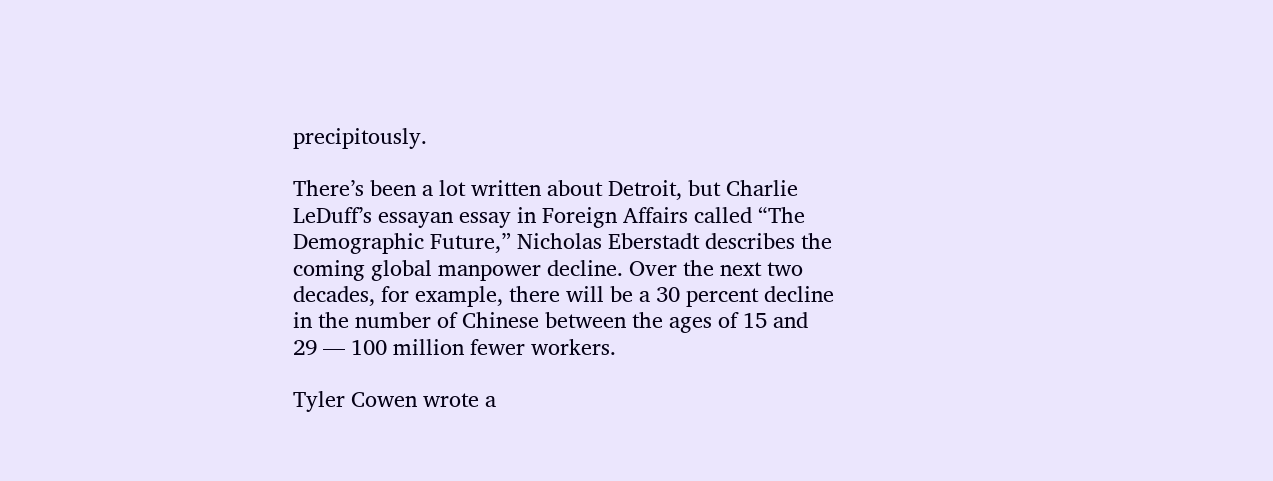precipitously.

There’s been a lot written about Detroit, but Charlie LeDuff’s essayan essay in Foreign Affairs called “The Demographic Future,” Nicholas Eberstadt describes the coming global manpower decline. Over the next two decades, for example, there will be a 30 percent decline in the number of Chinese between the ages of 15 and 29 — 100 million fewer workers.

Tyler Cowen wrote a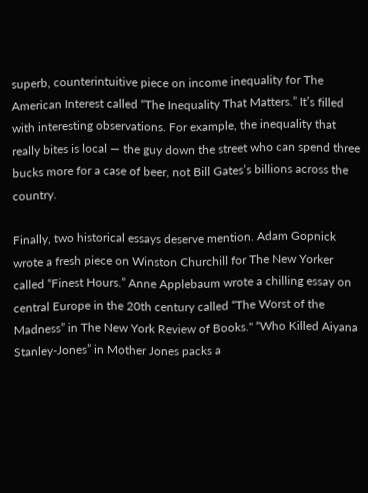superb, counterintuitive piece on income inequality for The American Interest called “The Inequality That Matters.” It’s filled with interesting observations. For example, the inequality that really bites is local — the guy down the street who can spend three bucks more for a case of beer, not Bill Gates’s billions across the country.

Finally, two historical essays deserve mention. Adam Gopnick wrote a fresh piece on Winston Churchill for The New Yorker called “Finest Hours.” Anne Applebaum wrote a chilling essay on central Europe in the 20th century called “The Worst of the Madness” in The New York Review of Books." “Who Killed Aiyana Stanley-Jones” in Mother Jones packs a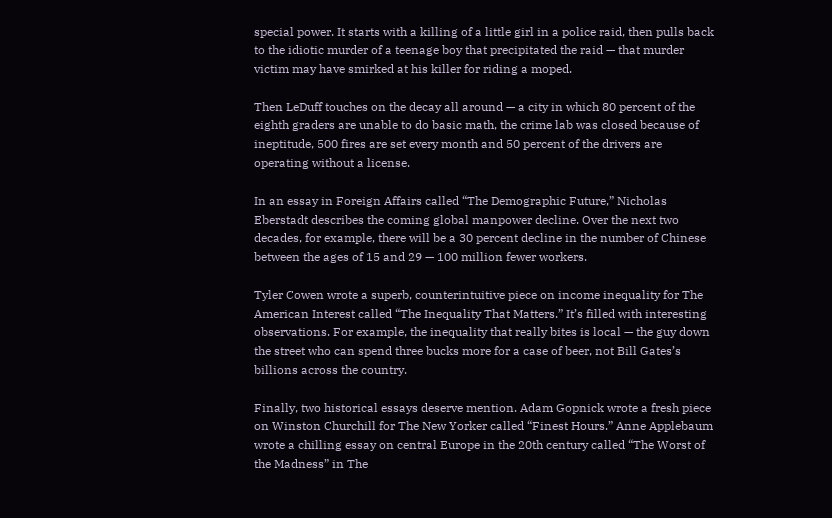special power. It starts with a killing of a little girl in a police raid, then pulls back to the idiotic murder of a teenage boy that precipitated the raid — that murder victim may have smirked at his killer for riding a moped.

Then LeDuff touches on the decay all around — a city in which 80 percent of the eighth graders are unable to do basic math, the crime lab was closed because of ineptitude, 500 fires are set every month and 50 percent of the drivers are operating without a license.

In an essay in Foreign Affairs called “The Demographic Future,” Nicholas Eberstadt describes the coming global manpower decline. Over the next two decades, for example, there will be a 30 percent decline in the number of Chinese between the ages of 15 and 29 — 100 million fewer workers.

Tyler Cowen wrote a superb, counterintuitive piece on income inequality for The American Interest called “The Inequality That Matters.” It’s filled with interesting observations. For example, the inequality that really bites is local — the guy down the street who can spend three bucks more for a case of beer, not Bill Gates’s billions across the country.

Finally, two historical essays deserve mention. Adam Gopnick wrote a fresh piece on Winston Churchill for The New Yorker called “Finest Hours.” Anne Applebaum wrote a chilling essay on central Europe in the 20th century called “The Worst of the Madness” in The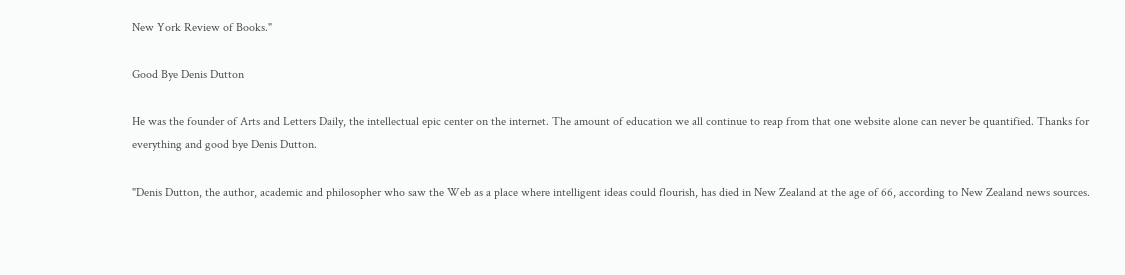New York Review of Books."

Good Bye Denis Dutton

He was the founder of Arts and Letters Daily, the intellectual epic center on the internet. The amount of education we all continue to reap from that one website alone can never be quantified. Thanks for everything and good bye Denis Dutton.

"Denis Dutton, the author, academic and philosopher who saw the Web as a place where intelligent ideas could flourish, has died in New Zealand at the age of 66, according to New Zealand news sources.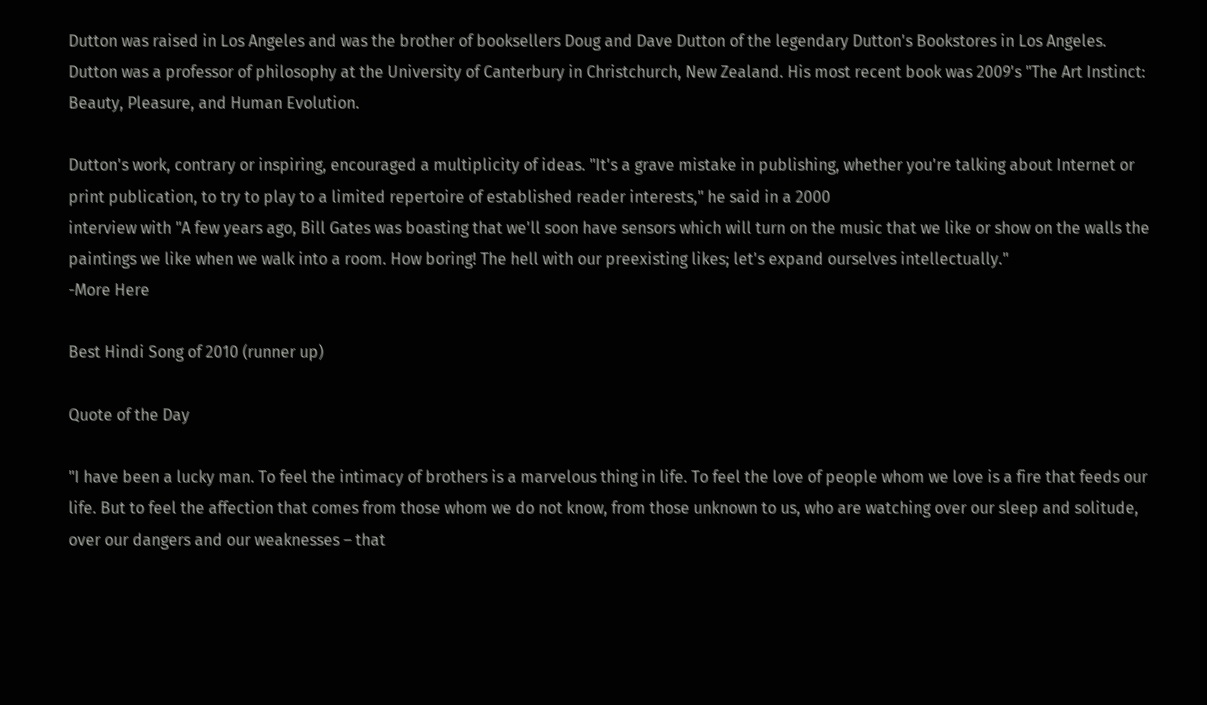Dutton was raised in Los Angeles and was the brother of booksellers Doug and Dave Dutton of the legendary Dutton's Bookstores in Los Angeles. Dutton was a professor of philosophy at the University of Canterbury in Christchurch, New Zealand. His most recent book was 2009's "The Art Instinct: Beauty, Pleasure, and Human Evolution.

Dutton's work, contrary or inspiring, encouraged a multiplicity of ideas. "It's a grave mistake in publishing, whether you're talking about Internet or print publication, to try to play to a limited repertoire of established reader interests," he said in a 2000
interview with "A few years ago, Bill Gates was boasting that we'll soon have sensors which will turn on the music that we like or show on the walls the paintings we like when we walk into a room. How boring! The hell with our preexisting likes; let's expand ourselves intellectually."
-More Here

Best Hindi Song of 2010 (runner up)

Quote of the Day

"I have been a lucky man. To feel the intimacy of brothers is a marvelous thing in life. To feel the love of people whom we love is a fire that feeds our life. But to feel the affection that comes from those whom we do not know, from those unknown to us, who are watching over our sleep and solitude, over our dangers and our weaknesses – that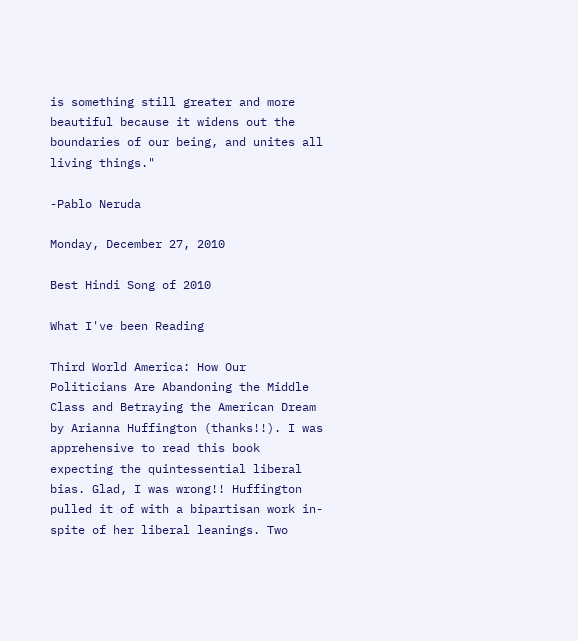is something still greater and more beautiful because it widens out the boundaries of our being, and unites all living things."

-Pablo Neruda

Monday, December 27, 2010

Best Hindi Song of 2010

What I've been Reading

Third World America: How Our Politicians Are Abandoning the Middle Class and Betraying the American Dream by Arianna Huffington (thanks!!). I was apprehensive to read this book expecting the quintessential liberal bias. Glad, I was wrong!! Huffington pulled it of with a bipartisan work in-spite of her liberal leanings. Two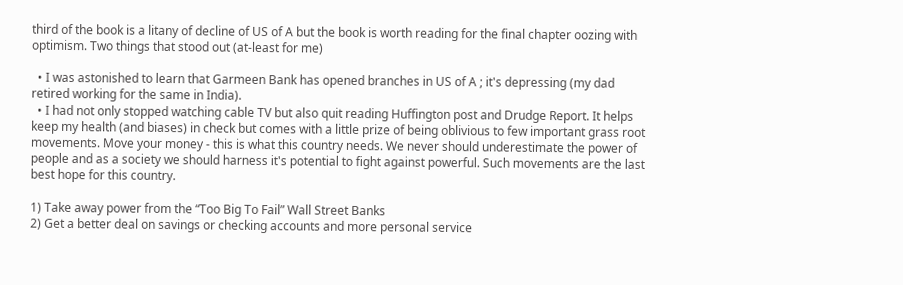third of the book is a litany of decline of US of A but the book is worth reading for the final chapter oozing with optimism. Two things that stood out (at-least for me)

  • I was astonished to learn that Garmeen Bank has opened branches in US of A ; it's depressing (my dad retired working for the same in India).
  • I had not only stopped watching cable TV but also quit reading Huffington post and Drudge Report. It helps keep my health (and biases) in check but comes with a little prize of being oblivious to few important grass root movements. Move your money - this is what this country needs. We never should underestimate the power of people and as a society we should harness it's potential to fight against powerful. Such movements are the last best hope for this country.

1) Take away power from the “Too Big To Fail” Wall Street Banks
2) Get a better deal on savings or checking accounts and more personal service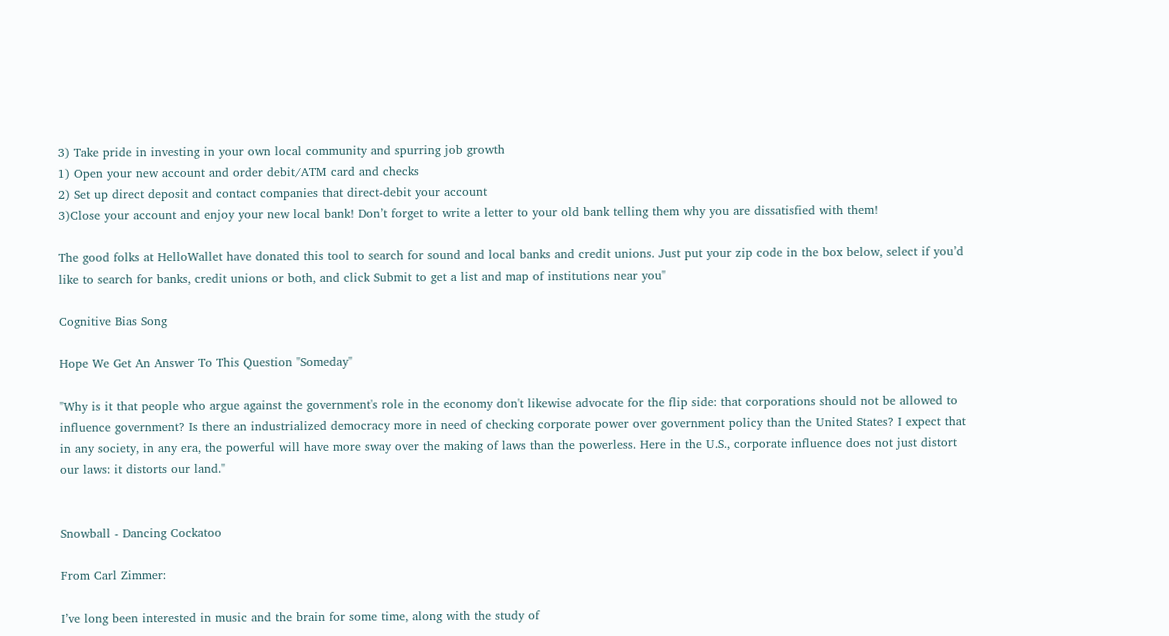3) Take pride in investing in your own local community and spurring job growth
1) Open your new account and order debit/ATM card and checks
2) Set up direct deposit and contact companies that direct-debit your account
3)Close your account and enjoy your new local bank! Don’t forget to write a letter to your old bank telling them why you are dissatisfied with them!

The good folks at HelloWallet have donated this tool to search for sound and local banks and credit unions. Just put your zip code in the box below, select if you’d like to search for banks, credit unions or both, and click Submit to get a list and map of institutions near you"

Cognitive Bias Song

Hope We Get An Answer To This Question "Someday"

"Why is it that people who argue against the government's role in the economy don't likewise advocate for the flip side: that corporations should not be allowed to influence government? Is there an industrialized democracy more in need of checking corporate power over government policy than the United States? I expect that in any society, in any era, the powerful will have more sway over the making of laws than the powerless. Here in the U.S., corporate influence does not just distort our laws: it distorts our land."


Snowball - Dancing Cockatoo

From Carl Zimmer:

I’ve long been interested in music and the brain for some time, along with the study of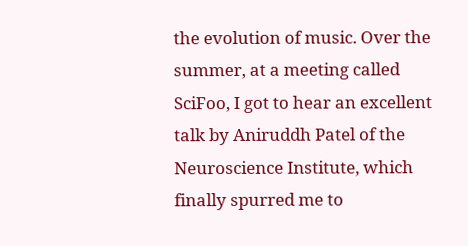the evolution of music. Over the summer, at a meeting called SciFoo, I got to hear an excellent talk by Aniruddh Patel of the Neuroscience Institute, which finally spurred me to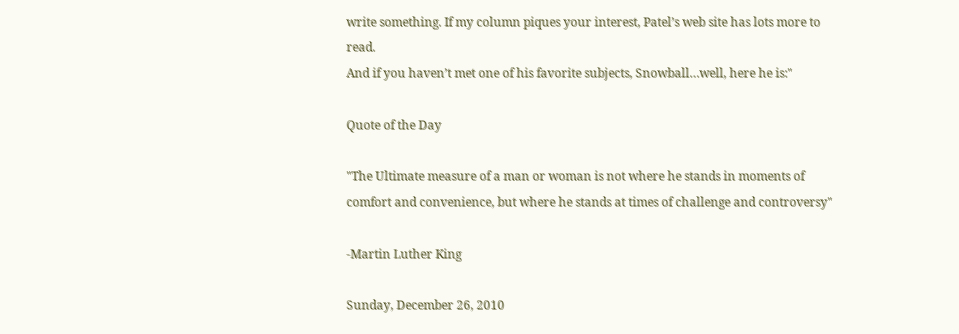write something. If my column piques your interest, Patel’s web site has lots more to read.
And if you haven’t met one of his favorite subjects, Snowball…well, here he is:"

Quote of the Day

"The Ultimate measure of a man or woman is not where he stands in moments of comfort and convenience, but where he stands at times of challenge and controversy"

-Martin Luther King

Sunday, December 26, 2010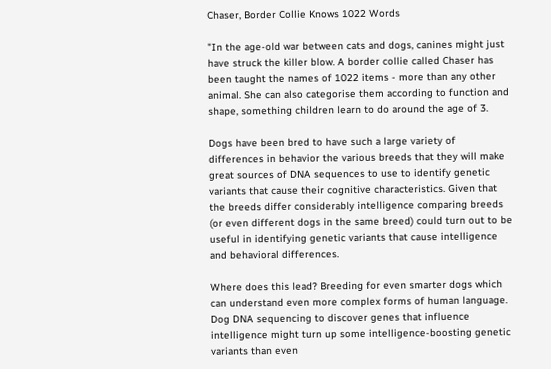Chaser, Border Collie Knows 1022 Words

"In the age-old war between cats and dogs, canines might just have struck the killer blow. A border collie called Chaser has been taught the names of 1022 items - more than any other animal. She can also categorise them according to function and shape, something children learn to do around the age of 3.

Dogs have been bred to have such a large variety of differences in behavior the various breeds that they will make great sources of DNA sequences to use to identify genetic variants that cause their cognitive characteristics. Given that the breeds differ considerably intelligence comparing breeds (or even different dogs in the same breed) could turn out to be useful in identifying genetic variants that cause intelligence and behavioral differences.

Where does this lead? Breeding for even smarter dogs which can understand even more complex forms of human language. Dog DNA sequencing to discover genes that influence intelligence might turn up some intelligence-boosting genetic variants than even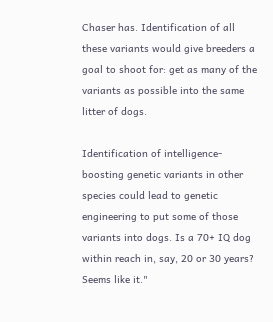Chaser has. Identification of all these variants would give breeders a goal to shoot for: get as many of the variants as possible into the same litter of dogs.

Identification of intelligence-boosting genetic variants in other species could lead to genetic engineering to put some of those variants into dogs. Is a 70+ IQ dog within reach in, say, 20 or 30 years? Seems like it."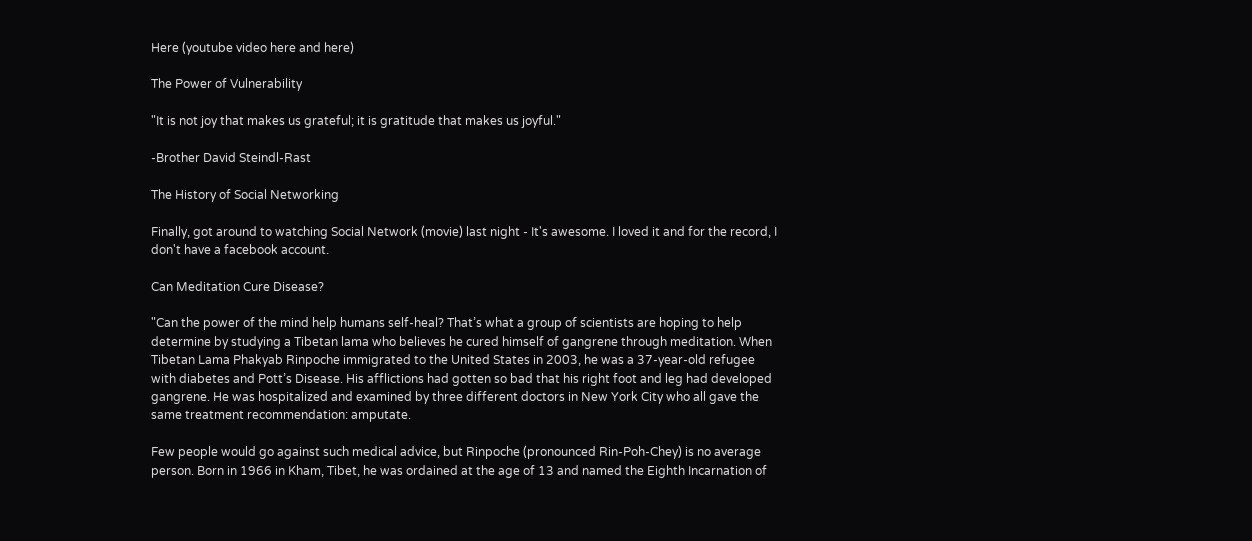Here (youtube video here and here)

The Power of Vulnerability

"It is not joy that makes us grateful; it is gratitude that makes us joyful."

-Brother David Steindl-Rast

The History of Social Networking

Finally, got around to watching Social Network (movie) last night - It's awesome. I loved it and for the record, I don't have a facebook account.

Can Meditation Cure Disease?

"Can the power of the mind help humans self-heal? That’s what a group of scientists are hoping to help determine by studying a Tibetan lama who believes he cured himself of gangrene through meditation. When Tibetan Lama Phakyab Rinpoche immigrated to the United States in 2003, he was a 37-year-old refugee with diabetes and Pott’s Disease. His afflictions had gotten so bad that his right foot and leg had developed gangrene. He was hospitalized and examined by three different doctors in New York City who all gave the same treatment recommendation: amputate.

Few people would go against such medical advice, but Rinpoche (pronounced Rin-Poh-Chey) is no average person. Born in 1966 in Kham, Tibet, he was ordained at the age of 13 and named the Eighth Incarnation of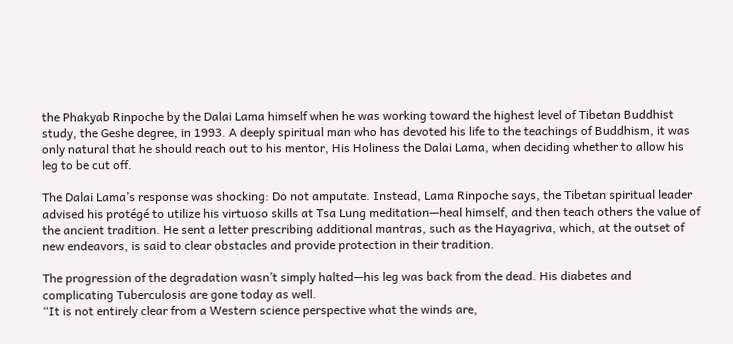the Phakyab Rinpoche by the Dalai Lama himself when he was working toward the highest level of Tibetan Buddhist study, the Geshe degree, in 1993. A deeply spiritual man who has devoted his life to the teachings of Buddhism, it was only natural that he should reach out to his mentor, His Holiness the Dalai Lama, when deciding whether to allow his leg to be cut off.

The Dalai Lama’s response was shocking: Do not amputate. Instead, Lama Rinpoche says, the Tibetan spiritual leader advised his protégé to utilize his virtuoso skills at Tsa Lung meditation—heal himself, and then teach others the value of the ancient tradition. He sent a letter prescribing additional mantras, such as the Hayagriva, which, at the outset of new endeavors, is said to clear obstacles and provide protection in their tradition.

The progression of the degradation wasn’t simply halted—his leg was back from the dead. His diabetes and complicating Tuberculosis are gone today as well.
“It is not entirely clear from a Western science perspective what the winds are,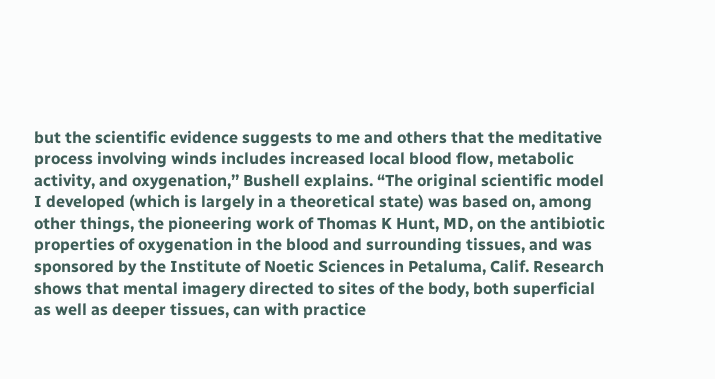but the scientific evidence suggests to me and others that the meditative process involving winds includes increased local blood flow, metabolic activity, and oxygenation,’’ Bushell explains. “The original scientific model I developed (which is largely in a theoretical state) was based on, among other things, the pioneering work of Thomas K Hunt, MD, on the antibiotic properties of oxygenation in the blood and surrounding tissues, and was sponsored by the Institute of Noetic Sciences in Petaluma, Calif. Research shows that mental imagery directed to sites of the body, both superficial as well as deeper tissues, can with practice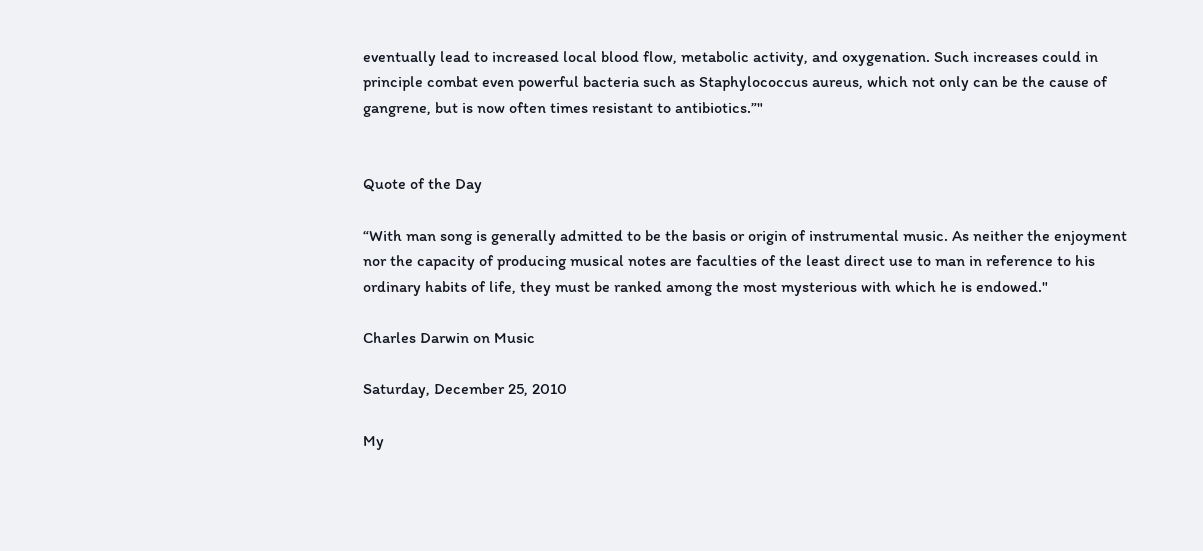eventually lead to increased local blood flow, metabolic activity, and oxygenation. Such increases could in principle combat even powerful bacteria such as Staphylococcus aureus, which not only can be the cause of gangrene, but is now often times resistant to antibiotics.”"


Quote of the Day

“With man song is generally admitted to be the basis or origin of instrumental music. As neither the enjoyment nor the capacity of producing musical notes are faculties of the least direct use to man in reference to his ordinary habits of life, they must be ranked among the most mysterious with which he is endowed."

Charles Darwin on Music

Saturday, December 25, 2010

My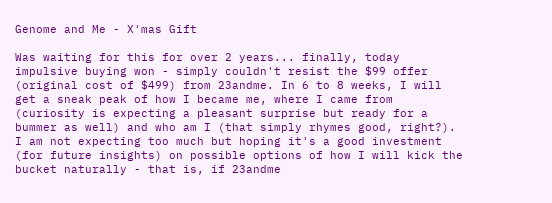Genome and Me - X'mas Gift

Was waiting for this for over 2 years... finally, today impulsive buying won - simply couldn't resist the $99 offer (original cost of $499) from 23andme. In 6 to 8 weeks, I will get a sneak peak of how I became me, where I came from (curiosity is expecting a pleasant surprise but ready for a bummer as well) and who am I (that simply rhymes good, right?). I am not expecting too much but hoping it's a good investment (for future insights) on possible options of how I will kick the bucket naturally - that is, if 23andme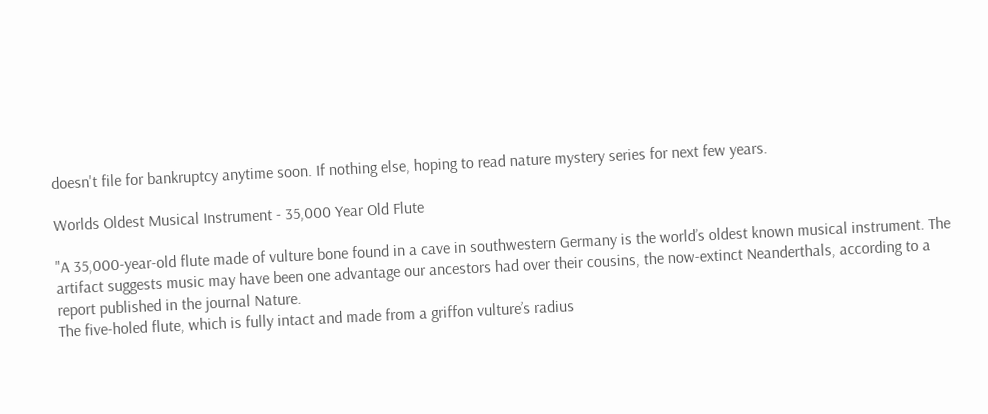doesn't file for bankruptcy anytime soon. If nothing else, hoping to read nature mystery series for next few years.

Worlds Oldest Musical Instrument - 35,000 Year Old Flute

"A 35,000-year-old flute made of vulture bone found in a cave in southwestern Germany is the world’s oldest known musical instrument. The artifact suggests music may have been one advantage our ancestors had over their cousins, the now-extinct Neanderthals, according to a report published in the journal Nature.
The five-holed flute, which is fully intact and made from a griffon vulture’s radius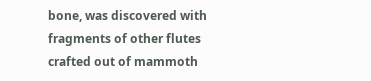bone, was discovered with fragments of other flutes crafted out of mammoth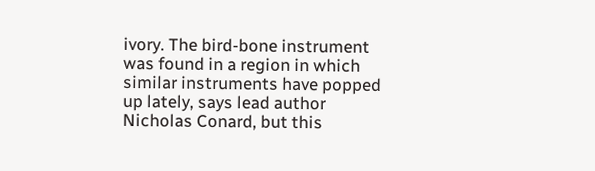ivory. The bird-bone instrument was found in a region in which similar instruments have popped up lately, says lead author Nicholas Conard, but this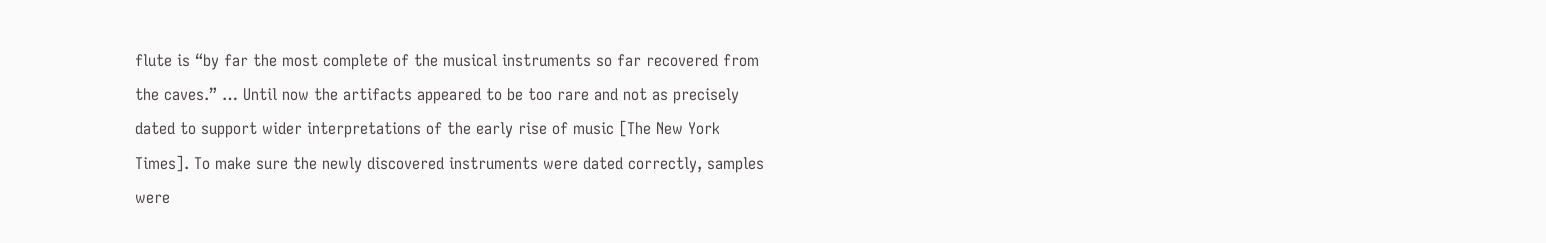flute is “by far the most complete of the musical instruments so far recovered from the caves.” … Until now the artifacts appeared to be too rare and not as precisely dated to support wider interpretations of the early rise of music [The New York Times]. To make sure the newly discovered instruments were dated correctly, samples were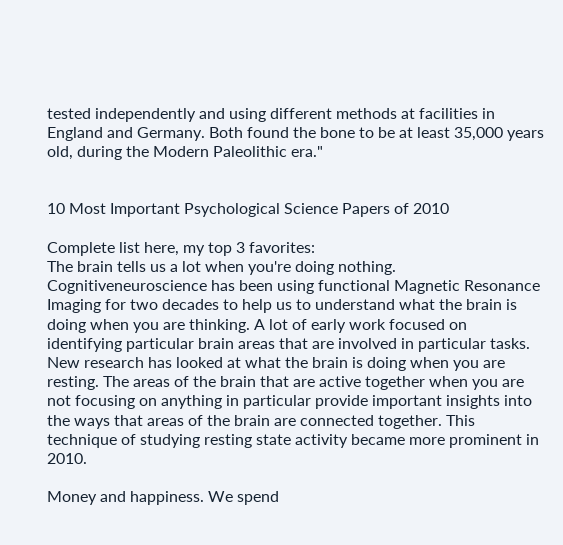tested independently and using different methods at facilities in England and Germany. Both found the bone to be at least 35,000 years old, during the Modern Paleolithic era."


10 Most Important Psychological Science Papers of 2010

Complete list here, my top 3 favorites:
The brain tells us a lot when you're doing nothing. Cognitiveneuroscience has been using functional Magnetic Resonance Imaging for two decades to help us to understand what the brain is doing when you are thinking. A lot of early work focused on identifying particular brain areas that are involved in particular tasks. New research has looked at what the brain is doing when you are resting. The areas of the brain that are active together when you are not focusing on anything in particular provide important insights into the ways that areas of the brain are connected together. This technique of studying resting state activity became more prominent in 2010.

Money and happiness. We spend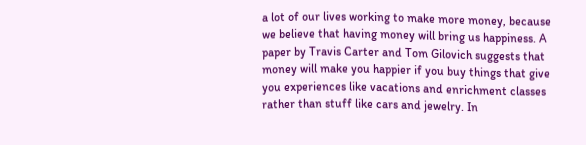a lot of our lives working to make more money, because we believe that having money will bring us happiness. A paper by Travis Carter and Tom Gilovich suggests that money will make you happier if you buy things that give you experiences like vacations and enrichment classes rather than stuff like cars and jewelry. In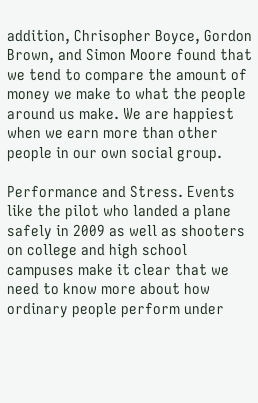addition, Chrisopher Boyce, Gordon Brown, and Simon Moore found that we tend to compare the amount of money we make to what the people around us make. We are happiest when we earn more than other people in our own social group.

Performance and Stress. Events like the pilot who landed a plane safely in 2009 as well as shooters on college and high school campuses make it clear that we need to know more about how ordinary people perform under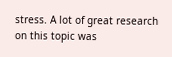stress. A lot of great research on this topic was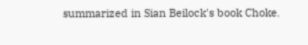summarized in Sian Beilock's book Choke.